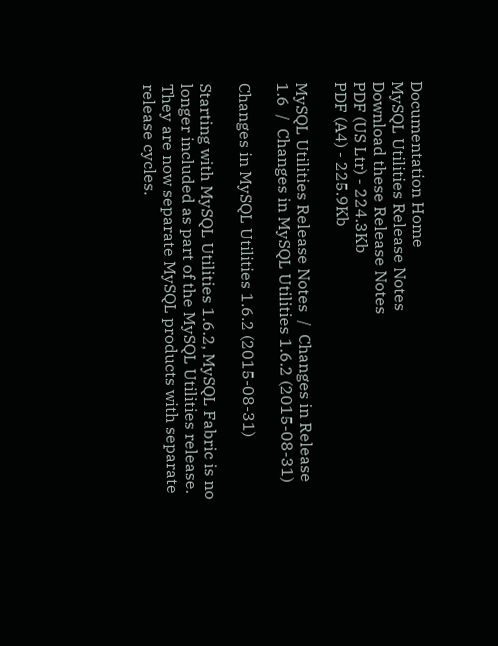Documentation Home
MySQL Utilities Release Notes
Download these Release Notes
PDF (US Ltr) - 224.3Kb
PDF (A4) - 225.9Kb

MySQL Utilities Release Notes  /  Changes in Release 1.6  /  Changes in MySQL Utilities 1.6.2 (2015-08-31)

Changes in MySQL Utilities 1.6.2 (2015-08-31)

Starting with MySQL Utilities 1.6.2, MySQL Fabric is no longer included as part of the MySQL Utilities release. They are now separate MySQL products with separate release cycles.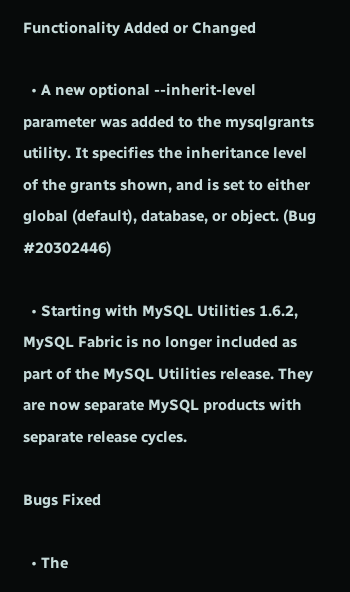Functionality Added or Changed

  • A new optional --inherit-level parameter was added to the mysqlgrants utility. It specifies the inheritance level of the grants shown, and is set to either global (default), database, or object. (Bug #20302446)

  • Starting with MySQL Utilities 1.6.2, MySQL Fabric is no longer included as part of the MySQL Utilities release. They are now separate MySQL products with separate release cycles.

Bugs Fixed

  • The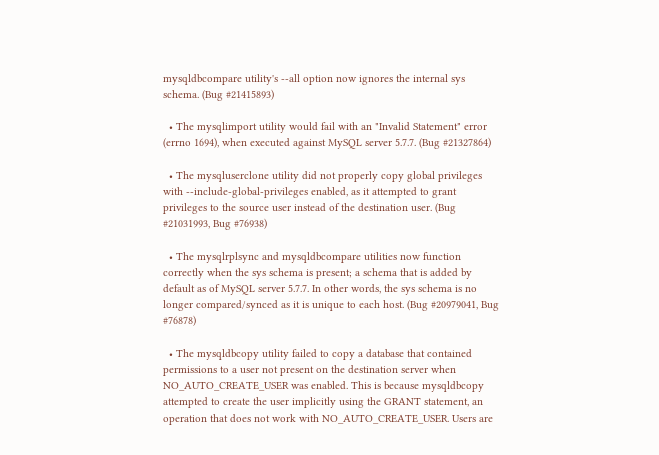mysqldbcompare utility's --all option now ignores the internal sys schema. (Bug #21415893)

  • The mysqlimport utility would fail with an "Invalid Statement" error (errno 1694), when executed against MySQL server 5.7.7. (Bug #21327864)

  • The mysqluserclone utility did not properly copy global privileges with --include-global-privileges enabled, as it attempted to grant privileges to the source user instead of the destination user. (Bug #21031993, Bug #76938)

  • The mysqlrplsync and mysqldbcompare utilities now function correctly when the sys schema is present; a schema that is added by default as of MySQL server 5.7.7. In other words, the sys schema is no longer compared/synced as it is unique to each host. (Bug #20979041, Bug #76878)

  • The mysqldbcopy utility failed to copy a database that contained permissions to a user not present on the destination server when NO_AUTO_CREATE_USER was enabled. This is because mysqldbcopy attempted to create the user implicitly using the GRANT statement, an operation that does not work with NO_AUTO_CREATE_USER. Users are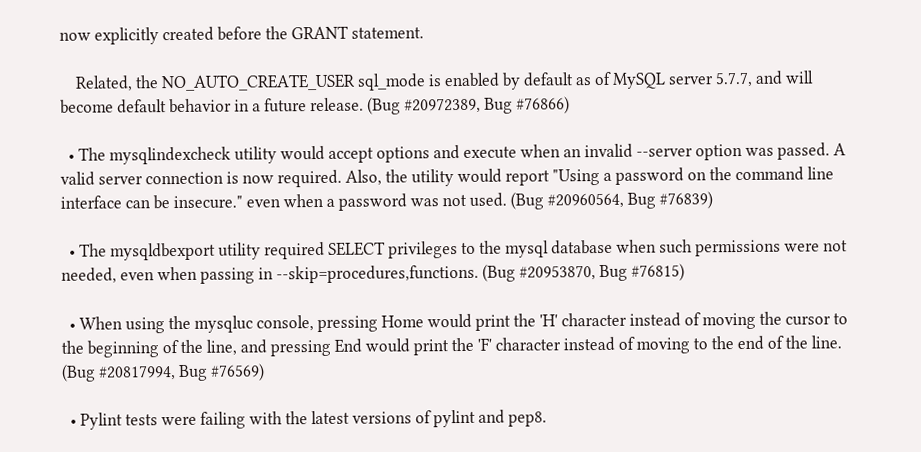now explicitly created before the GRANT statement.

    Related, the NO_AUTO_CREATE_USER sql_mode is enabled by default as of MySQL server 5.7.7, and will become default behavior in a future release. (Bug #20972389, Bug #76866)

  • The mysqlindexcheck utility would accept options and execute when an invalid --server option was passed. A valid server connection is now required. Also, the utility would report "Using a password on the command line interface can be insecure." even when a password was not used. (Bug #20960564, Bug #76839)

  • The mysqldbexport utility required SELECT privileges to the mysql database when such permissions were not needed, even when passing in --skip=procedures,functions. (Bug #20953870, Bug #76815)

  • When using the mysqluc console, pressing Home would print the 'H' character instead of moving the cursor to the beginning of the line, and pressing End would print the 'F' character instead of moving to the end of the line. (Bug #20817994, Bug #76569)

  • Pylint tests were failing with the latest versions of pylint and pep8.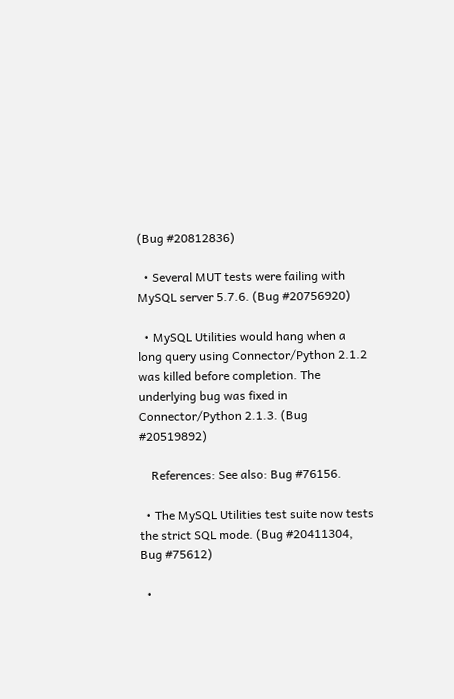(Bug #20812836)

  • Several MUT tests were failing with MySQL server 5.7.6. (Bug #20756920)

  • MySQL Utilities would hang when a long query using Connector/Python 2.1.2 was killed before completion. The underlying bug was fixed in Connector/Python 2.1.3. (Bug #20519892)

    References: See also: Bug #76156.

  • The MySQL Utilities test suite now tests the strict SQL mode. (Bug #20411304, Bug #75612)

  •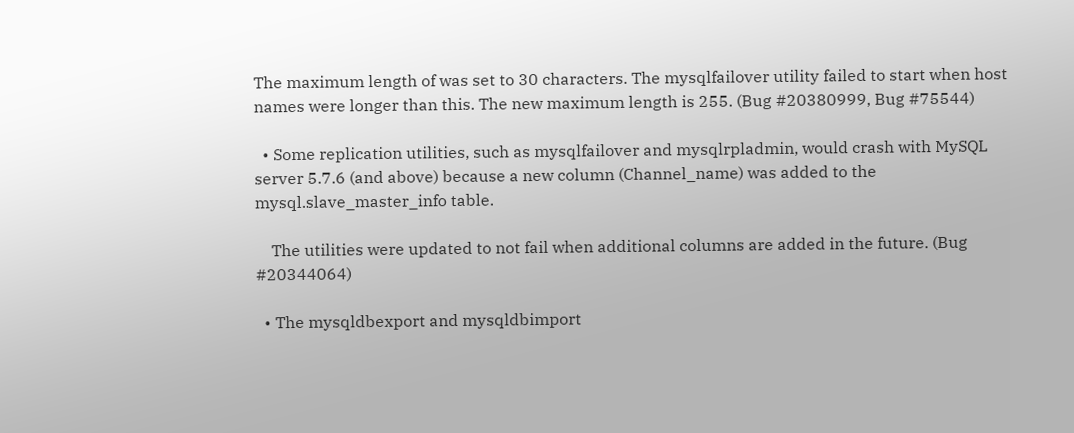The maximum length of was set to 30 characters. The mysqlfailover utility failed to start when host names were longer than this. The new maximum length is 255. (Bug #20380999, Bug #75544)

  • Some replication utilities, such as mysqlfailover and mysqlrpladmin, would crash with MySQL server 5.7.6 (and above) because a new column (Channel_name) was added to the mysql.slave_master_info table.

    The utilities were updated to not fail when additional columns are added in the future. (Bug #20344064)

  • The mysqldbexport and mysqldbimport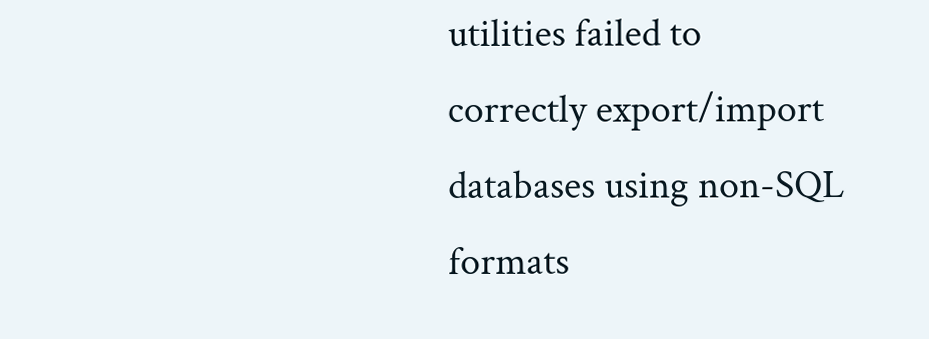utilities failed to correctly export/import databases using non-SQL formats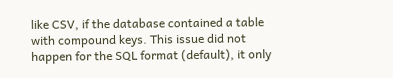like CSV, if the database contained a table with compound keys. This issue did not happen for the SQL format (default), it only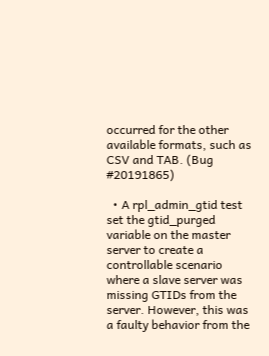occurred for the other available formats, such as CSV and TAB. (Bug #20191865)

  • A rpl_admin_gtid test set the gtid_purged variable on the master server to create a controllable scenario where a slave server was missing GTIDs from the server. However, this was a faulty behavior from the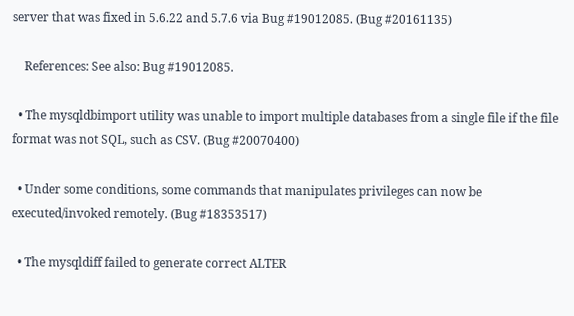server that was fixed in 5.6.22 and 5.7.6 via Bug #19012085. (Bug #20161135)

    References: See also: Bug #19012085.

  • The mysqldbimport utility was unable to import multiple databases from a single file if the file format was not SQL, such as CSV. (Bug #20070400)

  • Under some conditions, some commands that manipulates privileges can now be executed/invoked remotely. (Bug #18353517)

  • The mysqldiff failed to generate correct ALTER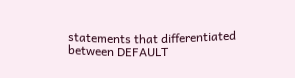statements that differentiated between DEFAULT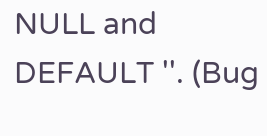NULL and DEFAULT ''. (Bug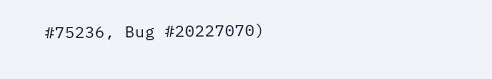#75236, Bug #20227070)